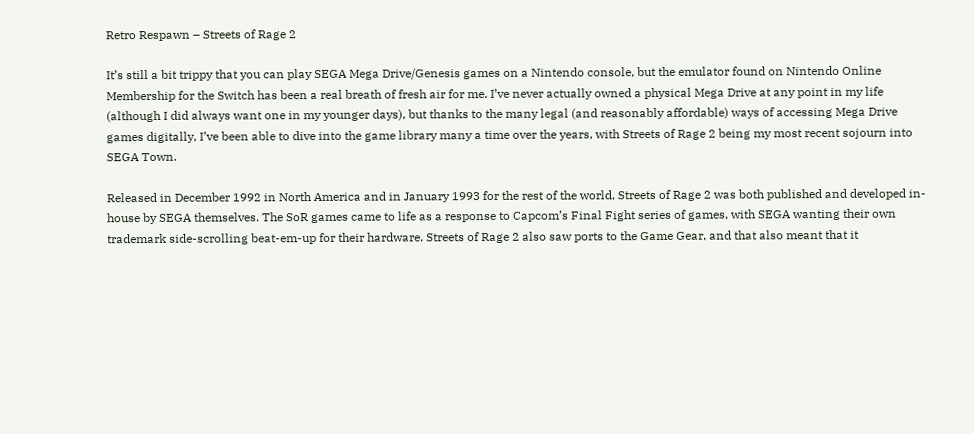Retro Respawn – Streets of Rage 2

It’s still a bit trippy that you can play SEGA Mega Drive/Genesis games on a Nintendo console, but the emulator found on Nintendo Online Membership for the Switch has been a real breath of fresh air for me. I’ve never actually owned a physical Mega Drive at any point in my life (although I did always want one in my younger days), but thanks to the many legal (and reasonably affordable) ways of accessing Mega Drive games digitally, I’ve been able to dive into the game library many a time over the years, with Streets of Rage 2 being my most recent sojourn into SEGA Town.

Released in December 1992 in North America and in January 1993 for the rest of the world, Streets of Rage 2 was both published and developed in-house by SEGA themselves. The SoR games came to life as a response to Capcom’s Final Fight series of games, with SEGA wanting their own trademark side-scrolling beat-em-up for their hardware. Streets of Rage 2 also saw ports to the Game Gear, and that also meant that it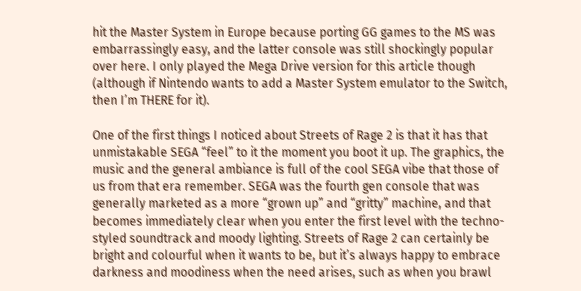hit the Master System in Europe because porting GG games to the MS was embarrassingly easy, and the latter console was still shockingly popular over here. I only played the Mega Drive version for this article though (although if Nintendo wants to add a Master System emulator to the Switch, then I’m THERE for it).

One of the first things I noticed about Streets of Rage 2 is that it has that unmistakable SEGA “feel” to it the moment you boot it up. The graphics, the music and the general ambiance is full of the cool SEGA vibe that those of us from that era remember. SEGA was the fourth gen console that was generally marketed as a more “grown up” and “gritty” machine, and that becomes immediately clear when you enter the first level with the techno-styled soundtrack and moody lighting. Streets of Rage 2 can certainly be bright and colourful when it wants to be, but it’s always happy to embrace darkness and moodiness when the need arises, such as when you brawl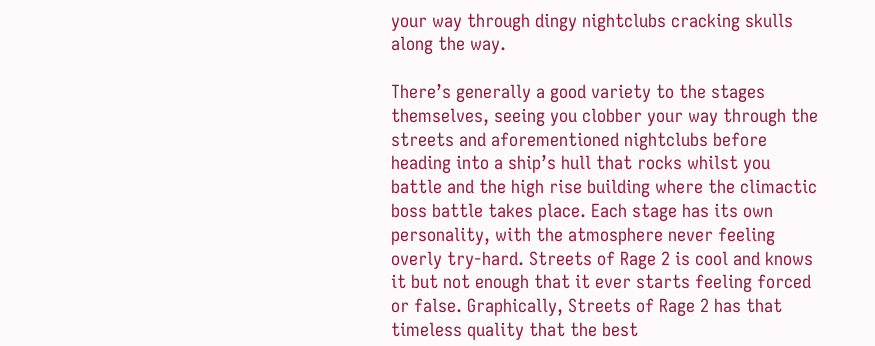your way through dingy nightclubs cracking skulls along the way.

There’s generally a good variety to the stages themselves, seeing you clobber your way through the streets and aforementioned nightclubs before heading into a ship’s hull that rocks whilst you battle and the high rise building where the climactic boss battle takes place. Each stage has its own personality, with the atmosphere never feeling overly try-hard. Streets of Rage 2 is cool and knows it but not enough that it ever starts feeling forced or false. Graphically, Streets of Rage 2 has that timeless quality that the best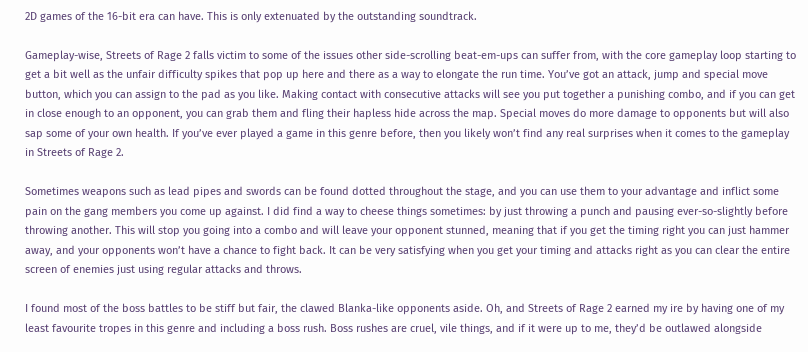2D games of the 16-bit era can have. This is only extenuated by the outstanding soundtrack.

Gameplay-wise, Streets of Rage 2 falls victim to some of the issues other side-scrolling beat-em-ups can suffer from, with the core gameplay loop starting to get a bit well as the unfair difficulty spikes that pop up here and there as a way to elongate the run time. You’ve got an attack, jump and special move button, which you can assign to the pad as you like. Making contact with consecutive attacks will see you put together a punishing combo, and if you can get in close enough to an opponent, you can grab them and fling their hapless hide across the map. Special moves do more damage to opponents but will also sap some of your own health. If you’ve ever played a game in this genre before, then you likely won’t find any real surprises when it comes to the gameplay in Streets of Rage 2.

Sometimes weapons such as lead pipes and swords can be found dotted throughout the stage, and you can use them to your advantage and inflict some pain on the gang members you come up against. I did find a way to cheese things sometimes: by just throwing a punch and pausing ever-so-slightly before throwing another. This will stop you going into a combo and will leave your opponent stunned, meaning that if you get the timing right you can just hammer away, and your opponents won’t have a chance to fight back. It can be very satisfying when you get your timing and attacks right as you can clear the entire screen of enemies just using regular attacks and throws.

I found most of the boss battles to be stiff but fair, the clawed Blanka-like opponents aside. Oh, and Streets of Rage 2 earned my ire by having one of my least favourite tropes in this genre and including a boss rush. Boss rushes are cruel, vile things, and if it were up to me, they’d be outlawed alongside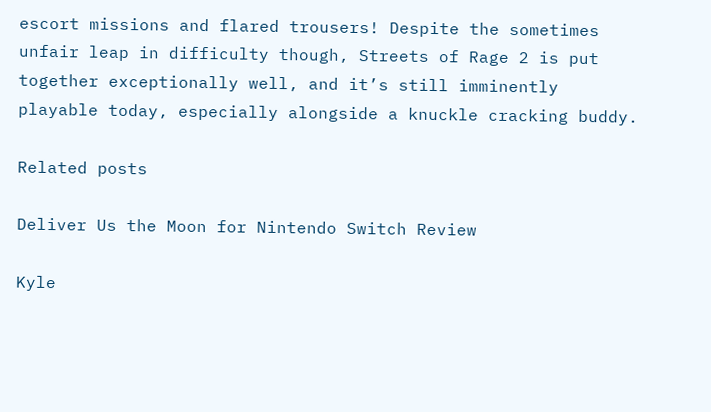escort missions and flared trousers! Despite the sometimes unfair leap in difficulty though, Streets of Rage 2 is put together exceptionally well, and it’s still imminently playable today, especially alongside a knuckle cracking buddy.

Related posts

Deliver Us the Moon for Nintendo Switch Review

Kyle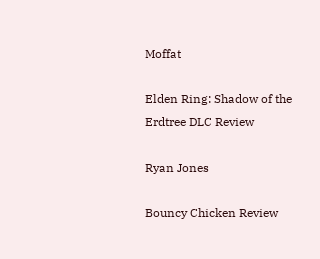Moffat

Elden Ring: Shadow of the Erdtree DLC Review

Ryan Jones

Bouncy Chicken Review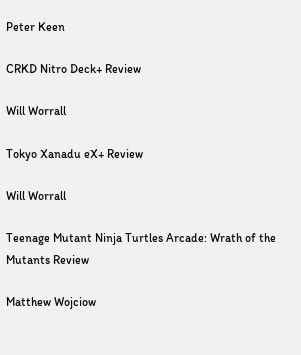Peter Keen

CRKD Nitro Deck+ Review

Will Worrall

Tokyo Xanadu eX+ Review

Will Worrall

Teenage Mutant Ninja Turtles Arcade: Wrath of the Mutants Review

Matthew Wojciow